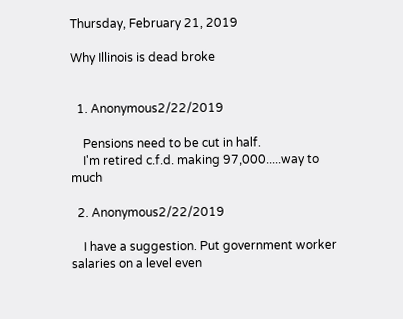Thursday, February 21, 2019

Why Illinois is dead broke


  1. Anonymous2/22/2019

    Pensions need to be cut in half.
    I'm retired c.f.d. making 97,000.....way to much

  2. Anonymous2/22/2019

    I have a suggestion. Put government worker salaries on a level even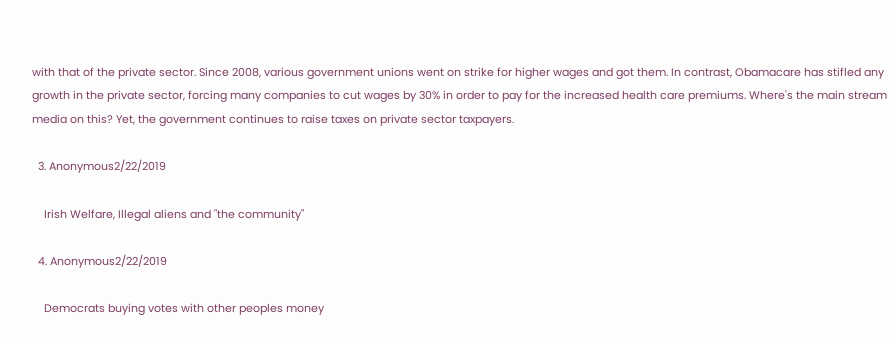with that of the private sector. Since 2008, various government unions went on strike for higher wages and got them. In contrast, Obamacare has stifled any growth in the private sector, forcing many companies to cut wages by 30% in order to pay for the increased health care premiums. Where's the main stream media on this? Yet, the government continues to raise taxes on private sector taxpayers.

  3. Anonymous2/22/2019

    Irish Welfare, Illegal aliens and "the community"

  4. Anonymous2/22/2019

    Democrats buying votes with other peoples money